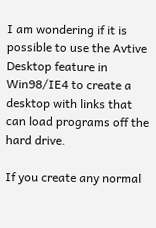I am wondering if it is possible to use the Avtive Desktop feature in Win98/IE4 to create a desktop with links that can load programs off the hard drive.

If you create any normal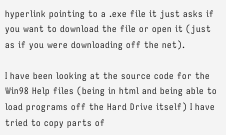hyperlink pointing to a .exe file it just asks if you want to download the file or open it (just as if you were downloading off the net).

I have been looking at the source code for the Win98 Help files (being in html and being able to load programs off the Hard Drive itself) I have tried to copy parts of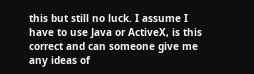this but still no luck. I assume I have to use Java or ActiveX, is this correct and can someone give me any ideas of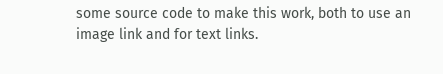some source code to make this work, both to use an image link and for text links.